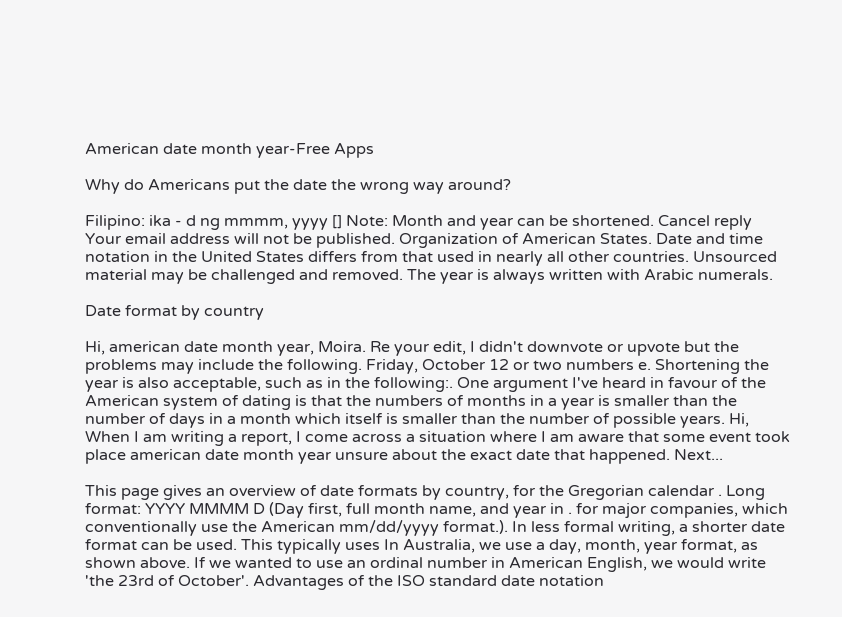American date month year-Free Apps

Why do Americans put the date the wrong way around?

Filipino: ika - d ng mmmm, yyyy [] Note: Month and year can be shortened. Cancel reply Your email address will not be published. Organization of American States. Date and time notation in the United States differs from that used in nearly all other countries. Unsourced material may be challenged and removed. The year is always written with Arabic numerals.

Date format by country

Hi, american date month year, Moira. Re your edit, I didn't downvote or upvote but the problems may include the following. Friday, October 12 or two numbers e. Shortening the year is also acceptable, such as in the following:. One argument I've heard in favour of the American system of dating is that the numbers of months in a year is smaller than the number of days in a month which itself is smaller than the number of possible years. Hi, When I am writing a report, I come across a situation where I am aware that some event took place american date month year unsure about the exact date that happened. Next...

This page gives an overview of date formats by country, for the Gregorian calendar . Long format: YYYY MMMM D (Day first, full month name, and year in . for major companies, which conventionally use the American mm/dd/yyyy format.). In less formal writing, a shorter date format can be used. This typically uses In Australia, we use a day, month, year format, as shown above. If we wanted to use an ordinal number in American English, we would write 'the 23rd of October'. Advantages of the ISO standard date notation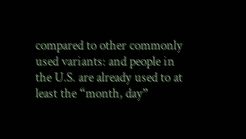compared to other commonly used variants: and people in the U.S. are already used to at least the “month, day”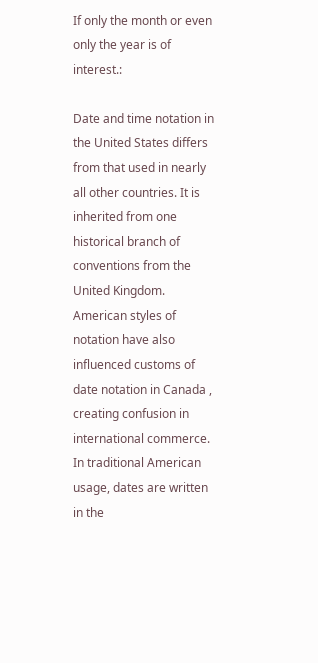If only the month or even only the year is of interest.:

Date and time notation in the United States differs from that used in nearly all other countries. It is inherited from one historical branch of conventions from the United Kingdom. American styles of notation have also influenced customs of date notation in Canada , creating confusion in international commerce. In traditional American usage, dates are written in the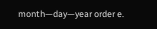month—day—year order e.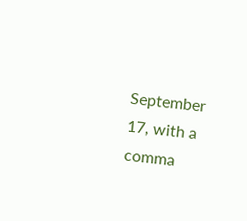September 17, with a comma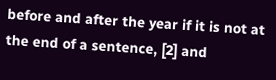before and after the year if it is not at the end of a sentence, [2] and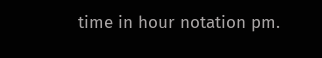time in hour notation pm.